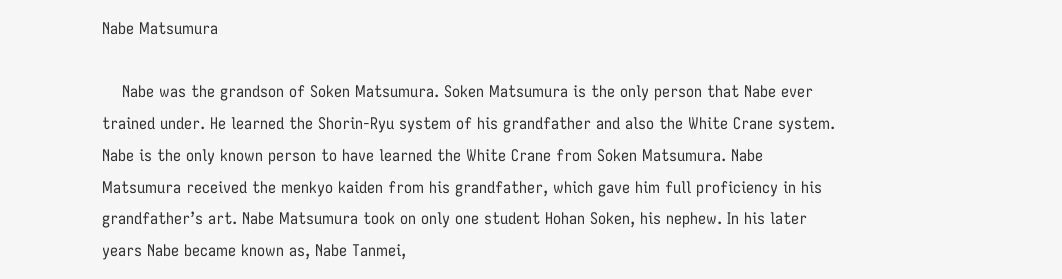Nabe Matsumura

    Nabe was the grandson of Soken Matsumura. Soken Matsumura is the only person that Nabe ever trained under. He learned the Shorin-Ryu system of his grandfather and also the White Crane system. Nabe is the only known person to have learned the White Crane from Soken Matsumura. Nabe Matsumura received the menkyo kaiden from his grandfather, which gave him full proficiency in his grandfather’s art. Nabe Matsumura took on only one student Hohan Soken, his nephew. In his later years Nabe became known as, Nabe Tanmei,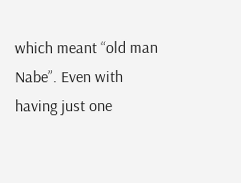which meant “old man Nabe”. Even with having just one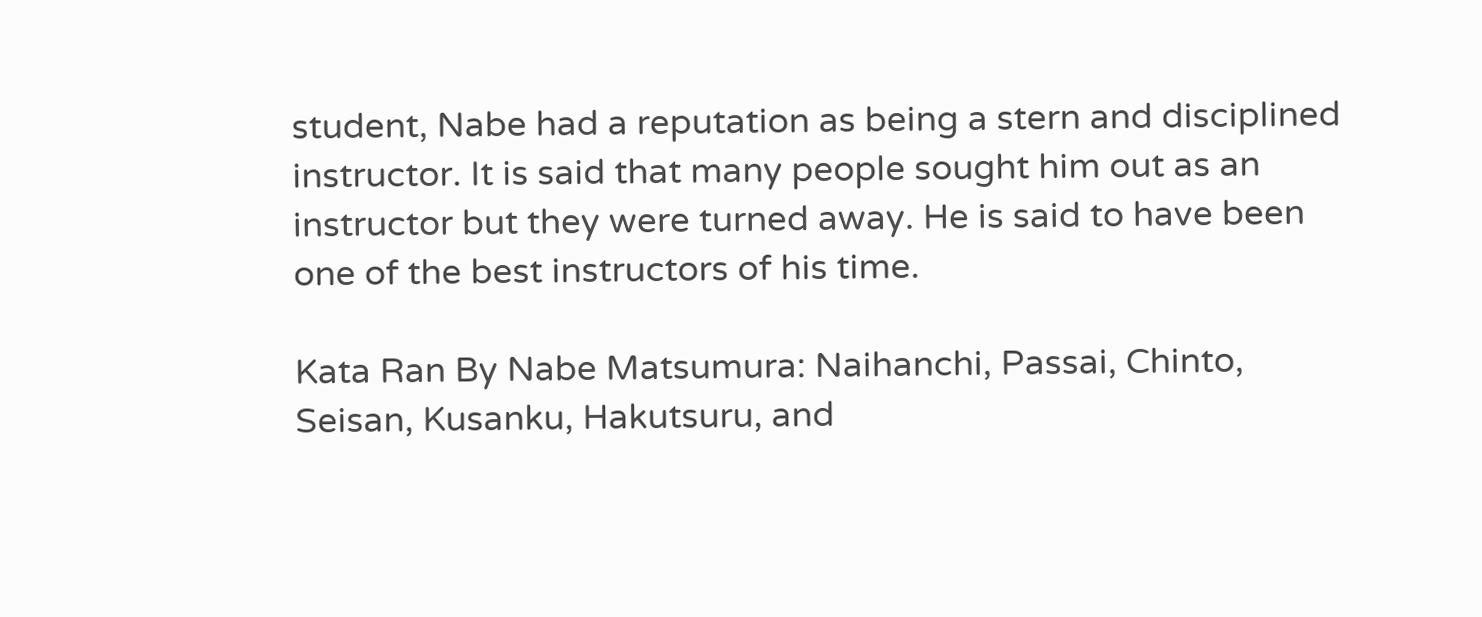student, Nabe had a reputation as being a stern and disciplined instructor. It is said that many people sought him out as an instructor but they were turned away. He is said to have been one of the best instructors of his time.

Kata Ran By Nabe Matsumura: Naihanchi, Passai, Chinto, Seisan, Kusanku, Hakutsuru, and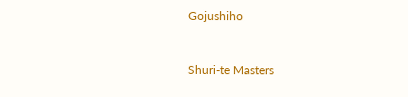Gojushiho


Shuri-te Masters